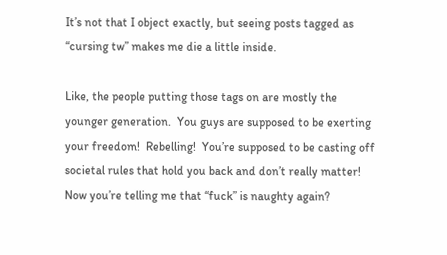It’s not that I object exactly, but seeing posts tagged as “cursing tw” makes me die a little inside.

Like, the people putting those tags on are mostly the younger generation.  You guys are supposed to be exerting your freedom!  Rebelling!  You’re supposed to be casting off societal rules that hold you back and don’t really matter!  Now you’re telling me that “fuck” is naughty again?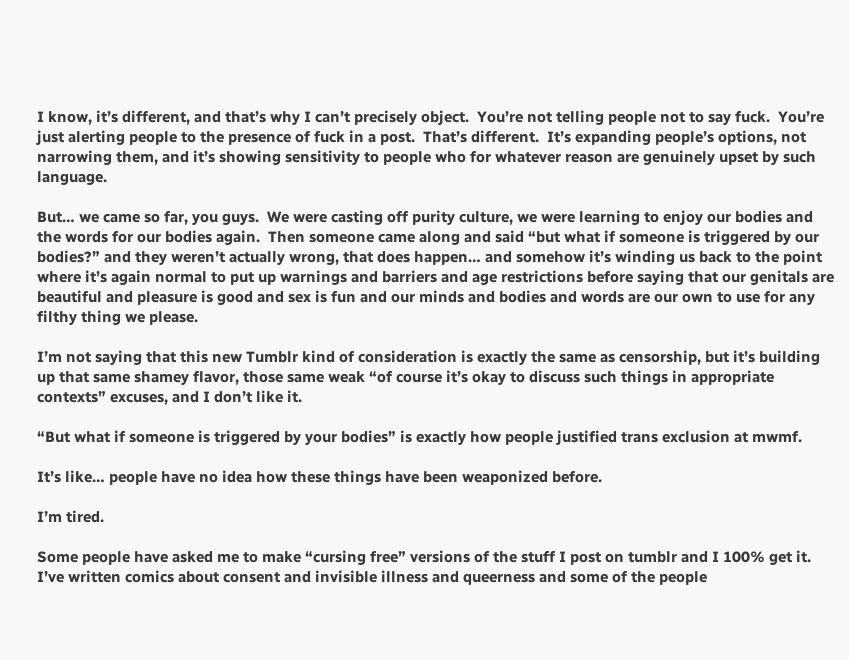I know, it’s different, and that’s why I can’t precisely object.  You’re not telling people not to say fuck.  You’re just alerting people to the presence of fuck in a post.  That’s different.  It’s expanding people’s options, not narrowing them, and it’s showing sensitivity to people who for whatever reason are genuinely upset by such language.

But… we came so far, you guys.  We were casting off purity culture, we were learning to enjoy our bodies and the words for our bodies again.  Then someone came along and said “but what if someone is triggered by our bodies?” and they weren’t actually wrong, that does happen… and somehow it’s winding us back to the point where it’s again normal to put up warnings and barriers and age restrictions before saying that our genitals are beautiful and pleasure is good and sex is fun and our minds and bodies and words are our own to use for any filthy thing we please.

I’m not saying that this new Tumblr kind of consideration is exactly the same as censorship, but it’s building up that same shamey flavor, those same weak “of course it’s okay to discuss such things in appropriate contexts” excuses, and I don’t like it.

“But what if someone is triggered by your bodies” is exactly how people justified trans exclusion at mwmf.

It’s like… people have no idea how these things have been weaponized before.

I’m tired.

Some people have asked me to make “cursing free” versions of the stuff I post on tumblr and I 100% get it. I’ve written comics about consent and invisible illness and queerness and some of the people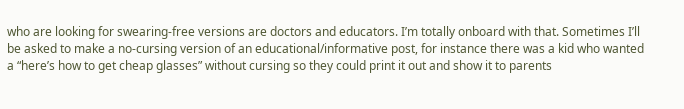who are looking for swearing-free versions are doctors and educators. I’m totally onboard with that. Sometimes I’ll be asked to make a no-cursing version of an educational/informative post, for instance there was a kid who wanted a “here’s how to get cheap glasses” without cursing so they could print it out and show it to parents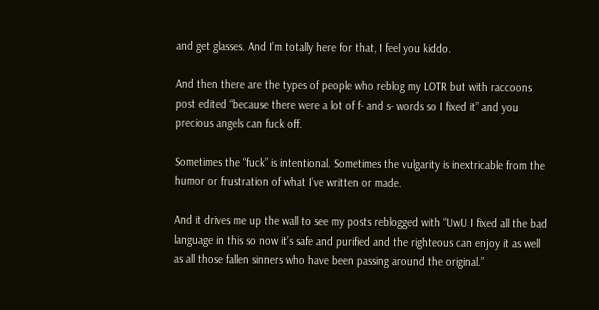and get glasses. And I’m totally here for that, I feel you kiddo.

And then there are the types of people who reblog my LOTR but with raccoons post edited “because there were a lot of f- and s- words so I fixed it” and you precious angels can fuck off.

Sometimes the “fuck” is intentional. Sometimes the vulgarity is inextricable from the humor or frustration of what I’ve written or made.

And it drives me up the wall to see my posts reblogged with “UwU I fixed all the bad language in this so now it’s safe and purified and the righteous can enjoy it as well as all those fallen sinners who have been passing around the original.”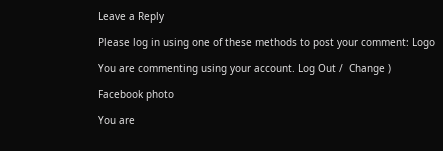Leave a Reply

Please log in using one of these methods to post your comment: Logo

You are commenting using your account. Log Out /  Change )

Facebook photo

You are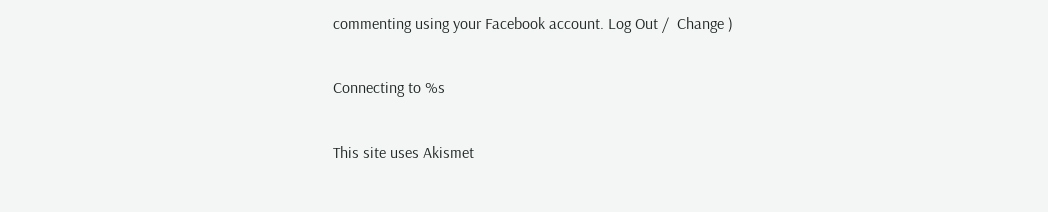commenting using your Facebook account. Log Out /  Change )

Connecting to %s

This site uses Akismet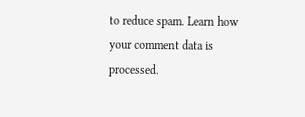to reduce spam. Learn how your comment data is processed.